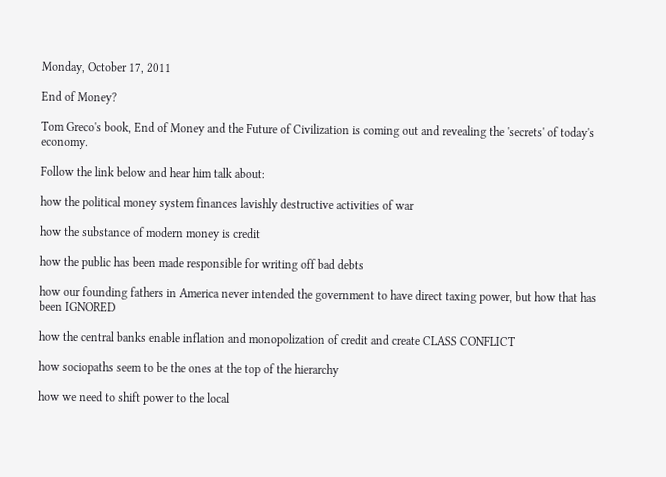Monday, October 17, 2011

End of Money?

Tom Greco's book, End of Money and the Future of Civilization is coming out and revealing the 'secrets' of today's economy.

Follow the link below and hear him talk about:

how the political money system finances lavishly destructive activities of war

how the substance of modern money is credit

how the public has been made responsible for writing off bad debts

how our founding fathers in America never intended the government to have direct taxing power, but how that has been IGNORED

how the central banks enable inflation and monopolization of credit and create CLASS CONFLICT

how sociopaths seem to be the ones at the top of the hierarchy

how we need to shift power to the local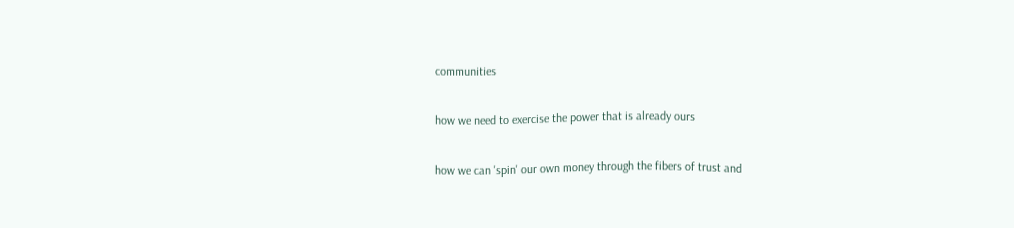communities

how we need to exercise the power that is already ours

how we can 'spin' our own money through the fibers of trust and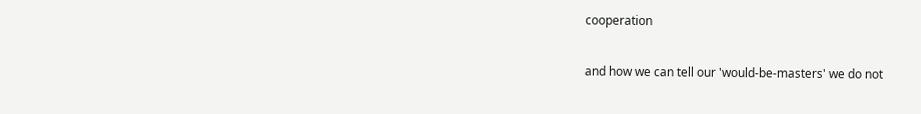cooperation

and how we can tell our 'would-be-masters' we do not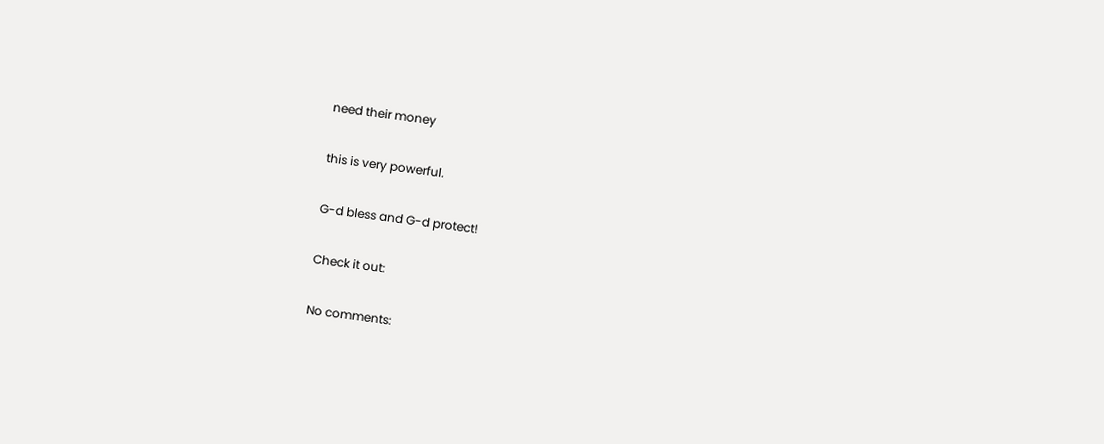need their money

this is very powerful.

G-d bless and G-d protect!

Check it out:

No comments: